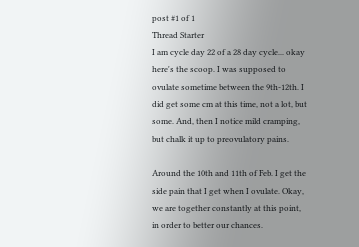post #1 of 1
Thread Starter
I am cycle day 22 of a 28 day cycle... okay here's the scoop. I was supposed to ovulate sometime between the 9th-12th. I did get some cm at this time, not a lot, but some. And, then I notice mild cramping, but chalk it up to preovulatory pains.

Around the 10th and 11th of Feb. I get the side pain that I get when I ovulate. Okay, we are together constantly at this point, in order to better our chances.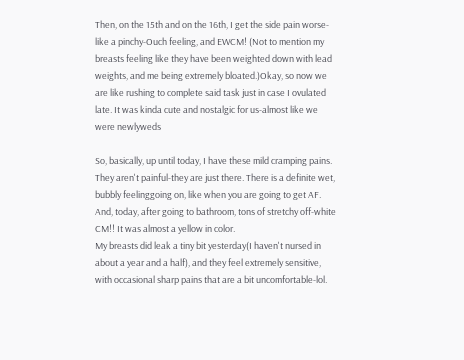Then, on the 15th and on the 16th, I get the side pain worse- like a pinchy-Ouch feeling, and EWCM! (Not to mention my breasts feeling like they have been weighted down with lead weights, and me being extremely bloated.)Okay, so now we are like rushing to complete said task just in case I ovulated late. It was kinda cute and nostalgic for us-almost like we were newlyweds

So, basically, up until today, I have these mild cramping pains. They aren't painful-they are just there. There is a definite wet, bubbly feelinggoing on, like when you are going to get AF. And, today, after going to bathroom, tons of stretchy off-white CM!! It was almost a yellow in color.
My breasts did leak a tiny bit yesterday(I haven't nursed in about a year and a half), and they feel extremely sensitive, with occasional sharp pains that are a bit uncomfortable-lol.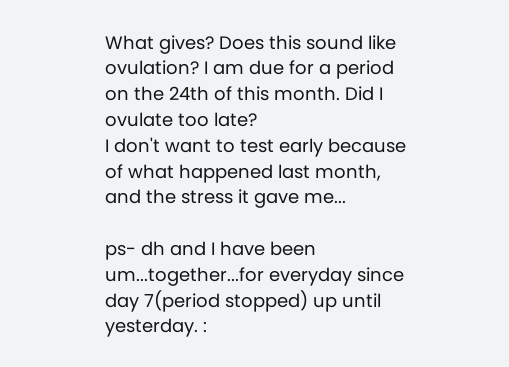What gives? Does this sound like ovulation? I am due for a period on the 24th of this month. Did I ovulate too late?
I don't want to test early because of what happened last month, and the stress it gave me...

ps- dh and I have been um...together...for everyday since day 7(period stopped) up until yesterday. :